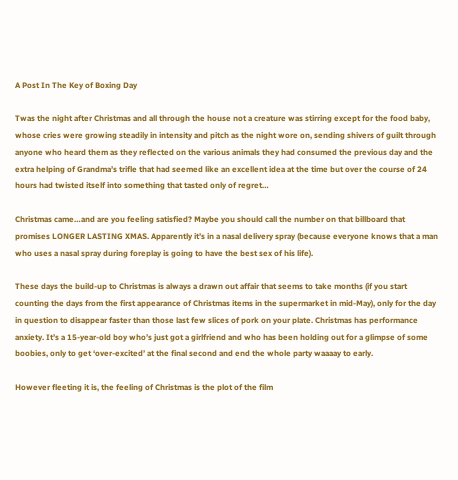A Post In The Key of Boxing Day

Twas the night after Christmas and all through the house not a creature was stirring except for the food baby, whose cries were growing steadily in intensity and pitch as the night wore on, sending shivers of guilt through anyone who heard them as they reflected on the various animals they had consumed the previous day and the extra helping of Grandma’s trifle that had seemed like an excellent idea at the time but over the course of 24 hours had twisted itself into something that tasted only of regret…

Christmas came…and are you feeling satisfied? Maybe you should call the number on that billboard that promises LONGER LASTING XMAS. Apparently it’s in a nasal delivery spray (because everyone knows that a man who uses a nasal spray during foreplay is going to have the best sex of his life).

These days the build-up to Christmas is always a drawn out affair that seems to take months (if you start counting the days from the first appearance of Christmas items in the supermarket in mid-May), only for the day in question to disappear faster than those last few slices of pork on your plate. Christmas has performance anxiety. It’s a 15-year-old boy who’s just got a girlfriend and who has been holding out for a glimpse of some boobies, only to get ‘over-excited’ at the final second and end the whole party waaaay to early.

However fleeting it is, the feeling of Christmas is the plot of the film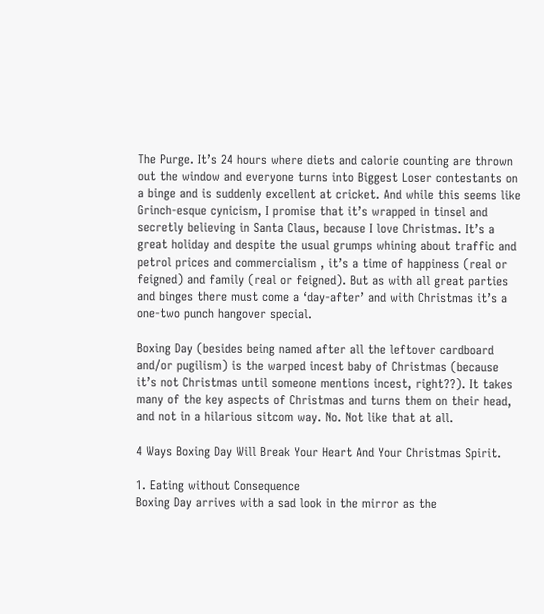The Purge. It’s 24 hours where diets and calorie counting are thrown out the window and everyone turns into Biggest Loser contestants on a binge and is suddenly excellent at cricket. And while this seems like Grinch-esque cynicism, I promise that it’s wrapped in tinsel and secretly believing in Santa Claus, because I love Christmas. It’s a great holiday and despite the usual grumps whining about traffic and petrol prices and commercialism , it’s a time of happiness (real or feigned) and family (real or feigned). But as with all great parties and binges there must come a ‘day-after’ and with Christmas it’s a one-two punch hangover special.

Boxing Day (besides being named after all the leftover cardboard and/or pugilism) is the warped incest baby of Christmas (because it’s not Christmas until someone mentions incest, right??). It takes many of the key aspects of Christmas and turns them on their head, and not in a hilarious sitcom way. No. Not like that at all.

4 Ways Boxing Day Will Break Your Heart And Your Christmas Spirit.

1. Eating without Consequence
Boxing Day arrives with a sad look in the mirror as the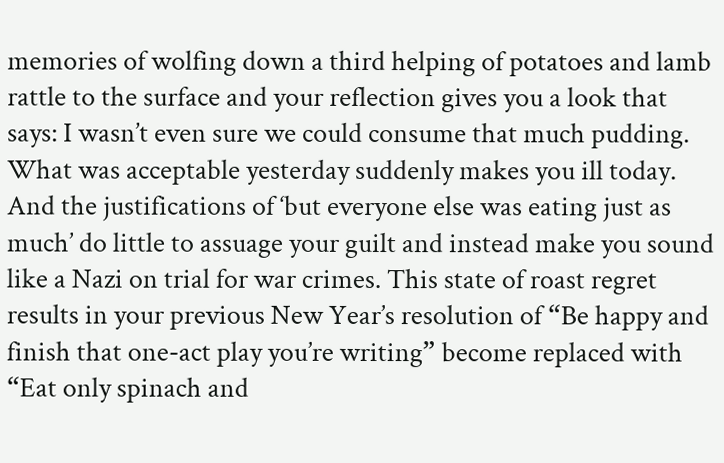memories of wolfing down a third helping of potatoes and lamb rattle to the surface and your reflection gives you a look that says: I wasn’t even sure we could consume that much pudding. What was acceptable yesterday suddenly makes you ill today. And the justifications of ‘but everyone else was eating just as much’ do little to assuage your guilt and instead make you sound like a Nazi on trial for war crimes. This state of roast regret results in your previous New Year’s resolution of “Be happy and finish that one-act play you’re writing” become replaced with “Eat only spinach and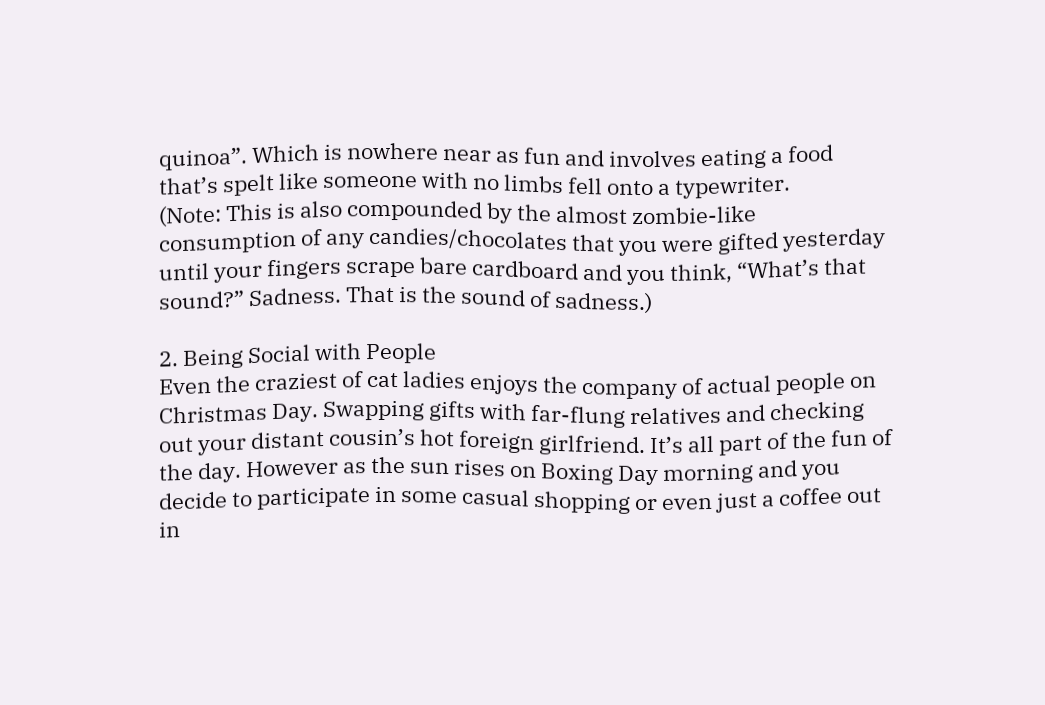quinoa”. Which is nowhere near as fun and involves eating a food that’s spelt like someone with no limbs fell onto a typewriter.
(Note: This is also compounded by the almost zombie-like consumption of any candies/chocolates that you were gifted yesterday until your fingers scrape bare cardboard and you think, “What’s that sound?” Sadness. That is the sound of sadness.)

2. Being Social with People
Even the craziest of cat ladies enjoys the company of actual people on Christmas Day. Swapping gifts with far-flung relatives and checking out your distant cousin’s hot foreign girlfriend. It’s all part of the fun of the day. However as the sun rises on Boxing Day morning and you decide to participate in some casual shopping or even just a coffee out in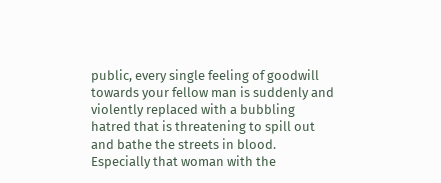public, every single feeling of goodwill towards your fellow man is suddenly and violently replaced with a bubbling hatred that is threatening to spill out and bathe the streets in blood. Especially that woman with the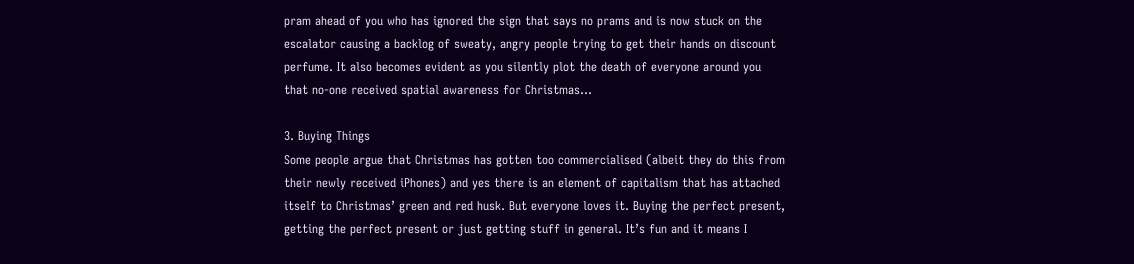pram ahead of you who has ignored the sign that says no prams and is now stuck on the escalator causing a backlog of sweaty, angry people trying to get their hands on discount perfume. It also becomes evident as you silently plot the death of everyone around you that no-one received spatial awareness for Christmas…

3. Buying Things
Some people argue that Christmas has gotten too commercialised (albeit they do this from their newly received iPhones) and yes there is an element of capitalism that has attached itself to Christmas’ green and red husk. But everyone loves it. Buying the perfect present, getting the perfect present or just getting stuff in general. It’s fun and it means I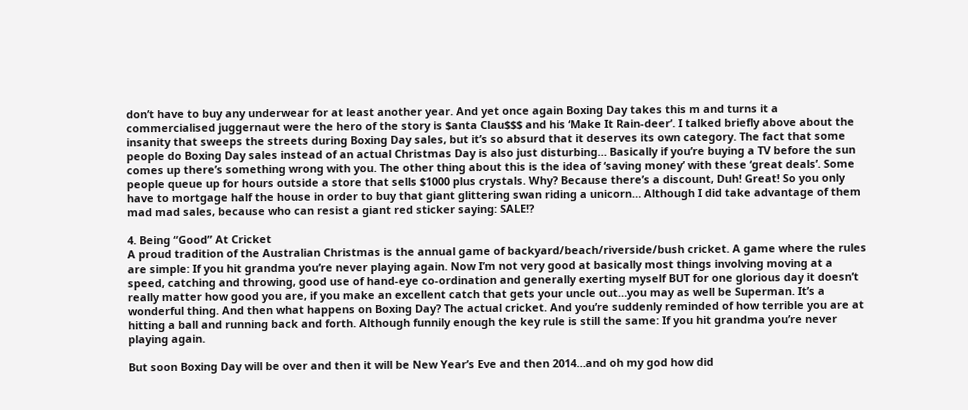don’t have to buy any underwear for at least another year. And yet once again Boxing Day takes this m and turns it a commercialised juggernaut were the hero of the story is $anta Clau$$$ and his ‘Make It Rain-deer’. I talked briefly above about the insanity that sweeps the streets during Boxing Day sales, but it’s so absurd that it deserves its own category. The fact that some people do Boxing Day sales instead of an actual Christmas Day is also just disturbing… Basically if you’re buying a TV before the sun comes up there’s something wrong with you. The other thing about this is the idea of ‘saving money’ with these ‘great deals’. Some people queue up for hours outside a store that sells $1000 plus crystals. Why? Because there’s a discount, Duh! Great! So you only have to mortgage half the house in order to buy that giant glittering swan riding a unicorn… Although I did take advantage of them mad mad sales, because who can resist a giant red sticker saying: SALE!?

4. Being “Good” At Cricket
A proud tradition of the Australian Christmas is the annual game of backyard/beach/riverside/bush cricket. A game where the rules are simple: If you hit grandma you’re never playing again. Now I’m not very good at basically most things involving moving at a speed, catching and throwing, good use of hand-eye co-ordination and generally exerting myself BUT for one glorious day it doesn’t really matter how good you are, if you make an excellent catch that gets your uncle out…you may as well be Superman. It’s a wonderful thing. And then what happens on Boxing Day? The actual cricket. And you’re suddenly reminded of how terrible you are at hitting a ball and running back and forth. Although funnily enough the key rule is still the same: If you hit grandma you’re never playing again.

But soon Boxing Day will be over and then it will be New Year’s Eve and then 2014…and oh my god how did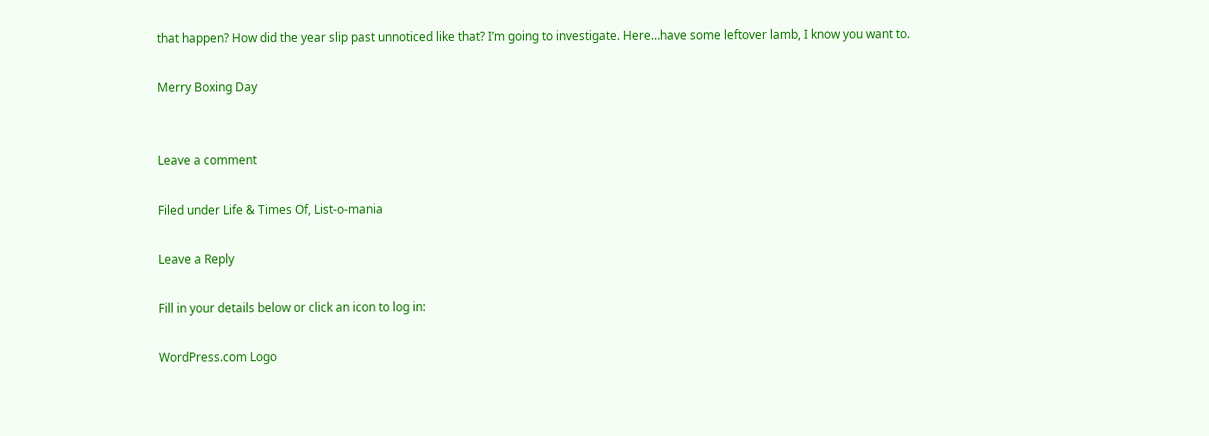that happen? How did the year slip past unnoticed like that? I’m going to investigate. Here…have some leftover lamb, I know you want to.

Merry Boxing Day


Leave a comment

Filed under Life & Times Of, List-o-mania

Leave a Reply

Fill in your details below or click an icon to log in:

WordPress.com Logo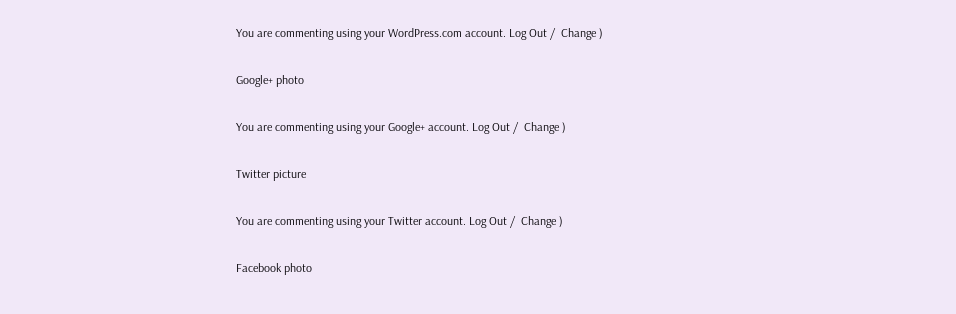You are commenting using your WordPress.com account. Log Out /  Change )

Google+ photo

You are commenting using your Google+ account. Log Out /  Change )

Twitter picture

You are commenting using your Twitter account. Log Out /  Change )

Facebook photo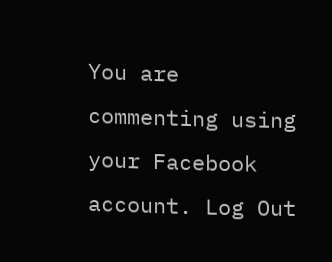You are commenting using your Facebook account. Log Out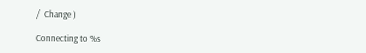/  Change )

Connecting to %s